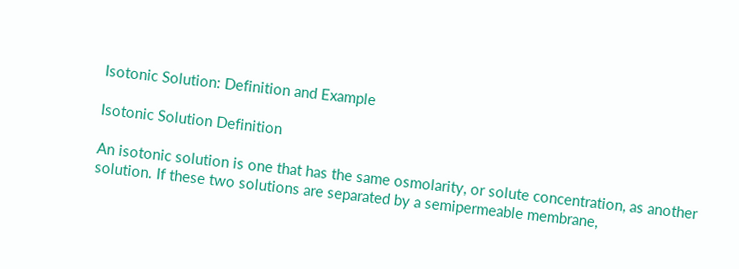Isotonic Solution: Definition and Example

Isotonic Solution Definition

An isotonic solution is one that has the same osmolarity, or solute concentration, as another solution. If these two solutions are separated by a semipermeable membrane,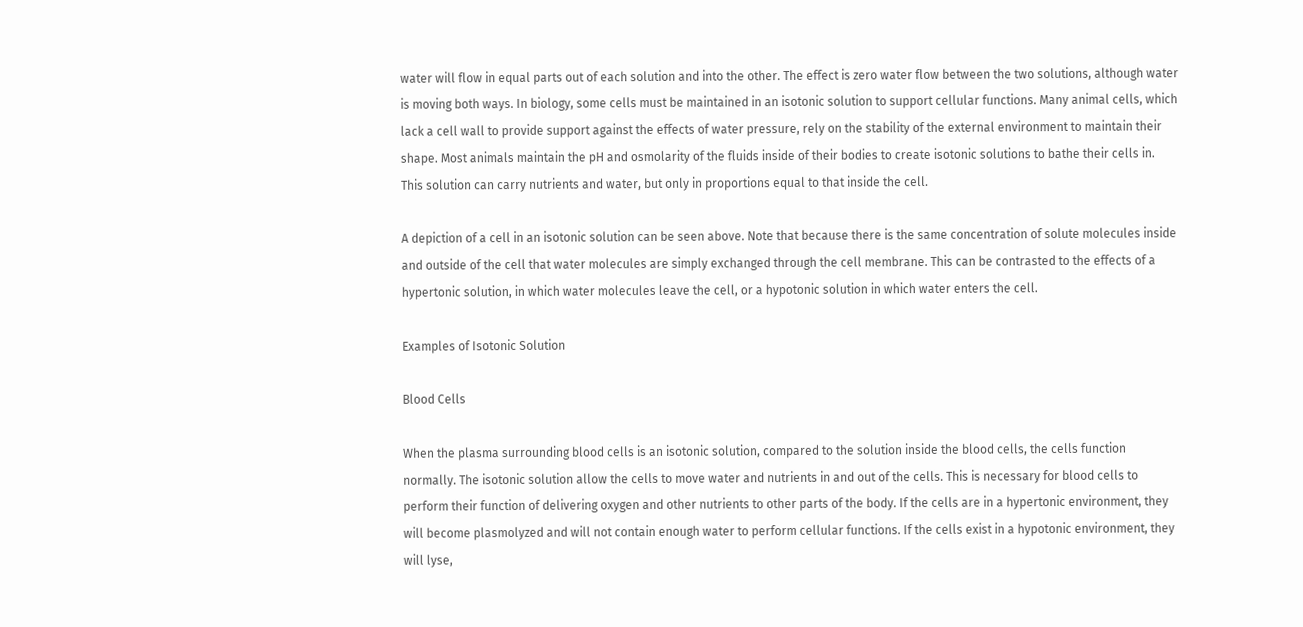water will flow in equal parts out of each solution and into the other. The effect is zero water flow between the two solutions, although water is moving both ways. In biology, some cells must be maintained in an isotonic solution to support cellular functions. Many animal cells, which lack a cell wall to provide support against the effects of water pressure, rely on the stability of the external environment to maintain their shape. Most animals maintain the pH and osmolarity of the fluids inside of their bodies to create isotonic solutions to bathe their cells in. This solution can carry nutrients and water, but only in proportions equal to that inside the cell.

A depiction of a cell in an isotonic solution can be seen above. Note that because there is the same concentration of solute molecules inside and outside of the cell that water molecules are simply exchanged through the cell membrane. This can be contrasted to the effects of a hypertonic solution, in which water molecules leave the cell, or a hypotonic solution in which water enters the cell.

Examples of Isotonic Solution

Blood Cells

When the plasma surrounding blood cells is an isotonic solution, compared to the solution inside the blood cells, the cells function normally. The isotonic solution allow the cells to move water and nutrients in and out of the cells. This is necessary for blood cells to perform their function of delivering oxygen and other nutrients to other parts of the body. If the cells are in a hypertonic environment, they will become plasmolyzed and will not contain enough water to perform cellular functions. If the cells exist in a hypotonic environment, they will lyse,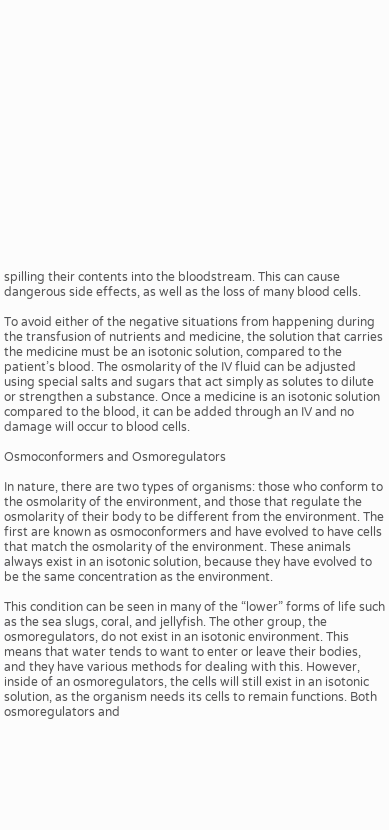spilling their contents into the bloodstream. This can cause dangerous side effects, as well as the loss of many blood cells.

To avoid either of the negative situations from happening during the transfusion of nutrients and medicine, the solution that carries the medicine must be an isotonic solution, compared to the patient’s blood. The osmolarity of the IV fluid can be adjusted using special salts and sugars that act simply as solutes to dilute or strengthen a substance. Once a medicine is an isotonic solution compared to the blood, it can be added through an IV and no damage will occur to blood cells.

Osmoconformers and Osmoregulators

In nature, there are two types of organisms: those who conform to the osmolarity of the environment, and those that regulate the osmolarity of their body to be different from the environment. The first are known as osmoconformers and have evolved to have cells that match the osmolarity of the environment. These animals always exist in an isotonic solution, because they have evolved to be the same concentration as the environment.

This condition can be seen in many of the “lower” forms of life such as the sea slugs, coral, and jellyfish. The other group, the osmoregulators, do not exist in an isotonic environment. This means that water tends to want to enter or leave their bodies, and they have various methods for dealing with this. However, inside of an osmoregulators, the cells will still exist in an isotonic solution, as the organism needs its cells to remain functions. Both osmoregulators and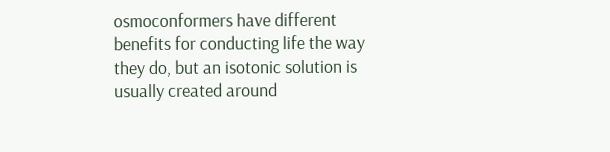osmoconformers have different benefits for conducting life the way they do, but an isotonic solution is usually created around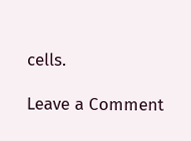cells.

Leave a Comment